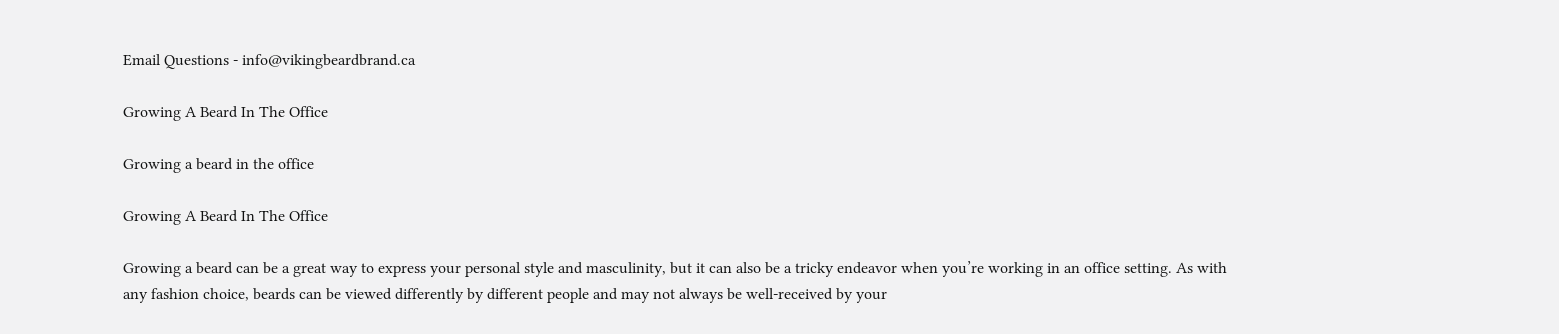Email Questions - info@vikingbeardbrand.ca

Growing A Beard In The Office

Growing a beard in the office

Growing A Beard In The Office

Growing a beard can be a great way to express your personal style and masculinity, but it can also be a tricky endeavor when you’re working in an office setting. As with any fashion choice, beards can be viewed differently by different people and may not always be well-received by your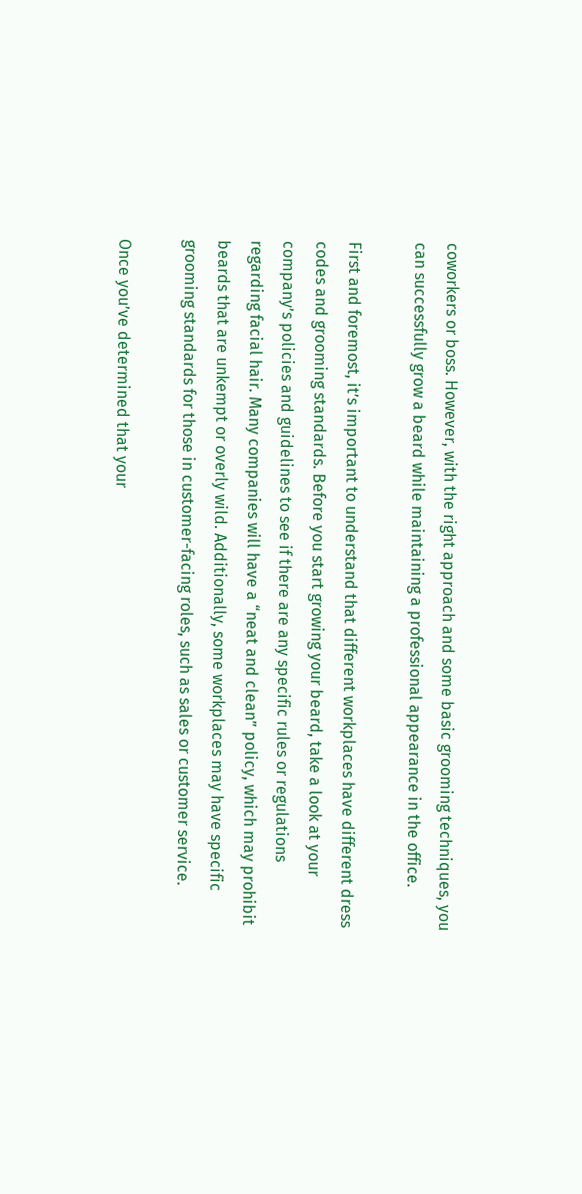coworkers or boss. However, with the right approach and some basic grooming techniques, you can successfully grow a beard while maintaining a professional appearance in the office.

First and foremost, it’s important to understand that different workplaces have different dress codes and grooming standards. Before you start growing your beard, take a look at your company’s policies and guidelines to see if there are any specific rules or regulations regarding facial hair. Many companies will have a “neat and clean” policy, which may prohibit beards that are unkempt or overly wild. Additionally, some workplaces may have specific grooming standards for those in customer-facing roles, such as sales or customer service.

Once you’ve determined that your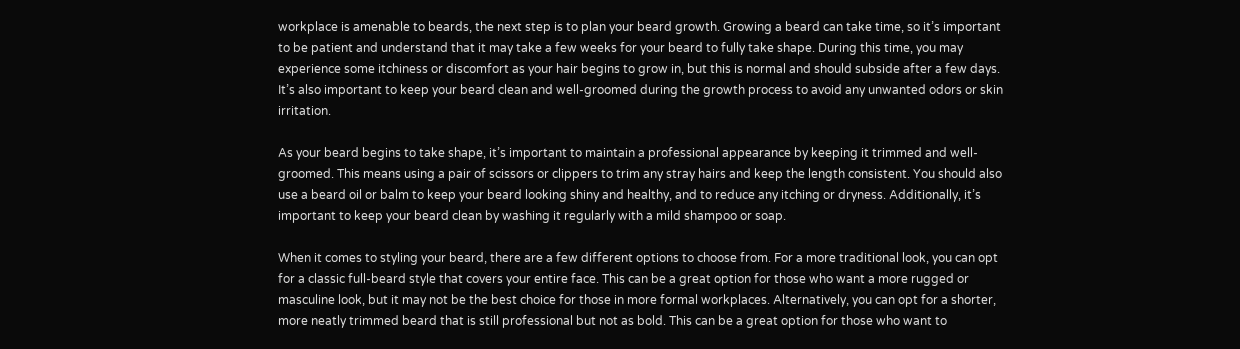workplace is amenable to beards, the next step is to plan your beard growth. Growing a beard can take time, so it’s important to be patient and understand that it may take a few weeks for your beard to fully take shape. During this time, you may experience some itchiness or discomfort as your hair begins to grow in, but this is normal and should subside after a few days. It’s also important to keep your beard clean and well-groomed during the growth process to avoid any unwanted odors or skin irritation.

As your beard begins to take shape, it’s important to maintain a professional appearance by keeping it trimmed and well-groomed. This means using a pair of scissors or clippers to trim any stray hairs and keep the length consistent. You should also use a beard oil or balm to keep your beard looking shiny and healthy, and to reduce any itching or dryness. Additionally, it’s important to keep your beard clean by washing it regularly with a mild shampoo or soap.

When it comes to styling your beard, there are a few different options to choose from. For a more traditional look, you can opt for a classic full-beard style that covers your entire face. This can be a great option for those who want a more rugged or masculine look, but it may not be the best choice for those in more formal workplaces. Alternatively, you can opt for a shorter, more neatly trimmed beard that is still professional but not as bold. This can be a great option for those who want to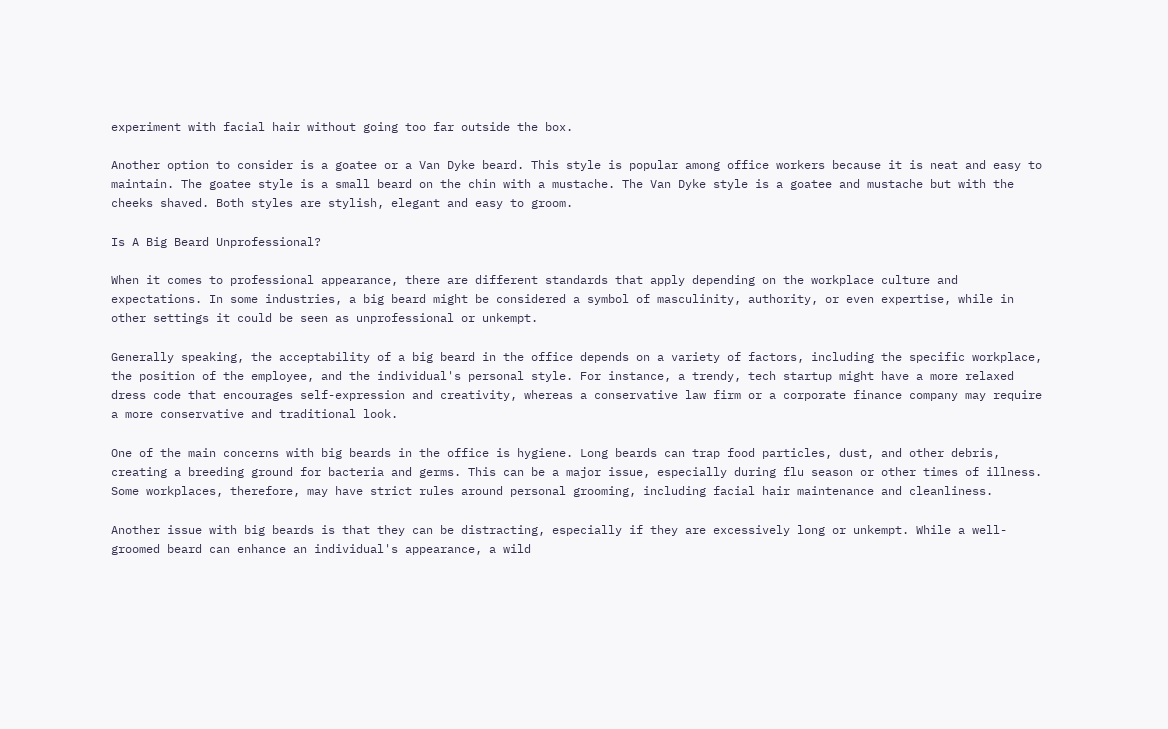experiment with facial hair without going too far outside the box.

Another option to consider is a goatee or a Van Dyke beard. This style is popular among office workers because it is neat and easy to maintain. The goatee style is a small beard on the chin with a mustache. The Van Dyke style is a goatee and mustache but with the cheeks shaved. Both styles are stylish, elegant and easy to groom.

Is A Big Beard Unprofessional?

When it comes to professional appearance, there are different standards that apply depending on the workplace culture and expectations. In some industries, a big beard might be considered a symbol of masculinity, authority, or even expertise, while in other settings it could be seen as unprofessional or unkempt.

Generally speaking, the acceptability of a big beard in the office depends on a variety of factors, including the specific workplace, the position of the employee, and the individual's personal style. For instance, a trendy, tech startup might have a more relaxed dress code that encourages self-expression and creativity, whereas a conservative law firm or a corporate finance company may require a more conservative and traditional look.

One of the main concerns with big beards in the office is hygiene. Long beards can trap food particles, dust, and other debris, creating a breeding ground for bacteria and germs. This can be a major issue, especially during flu season or other times of illness. Some workplaces, therefore, may have strict rules around personal grooming, including facial hair maintenance and cleanliness.

Another issue with big beards is that they can be distracting, especially if they are excessively long or unkempt. While a well-groomed beard can enhance an individual's appearance, a wild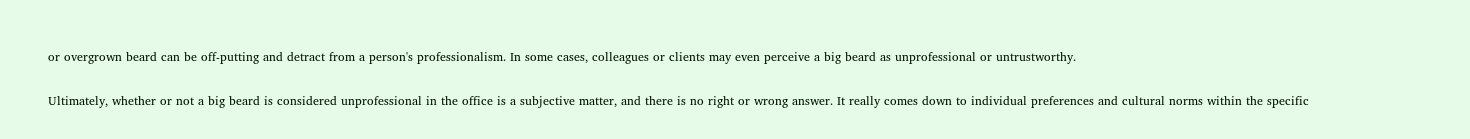or overgrown beard can be off-putting and detract from a person's professionalism. In some cases, colleagues or clients may even perceive a big beard as unprofessional or untrustworthy.

Ultimately, whether or not a big beard is considered unprofessional in the office is a subjective matter, and there is no right or wrong answer. It really comes down to individual preferences and cultural norms within the specific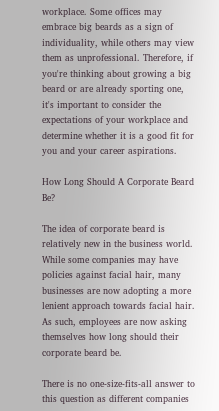workplace. Some offices may embrace big beards as a sign of individuality, while others may view them as unprofessional. Therefore, if you're thinking about growing a big beard or are already sporting one, it's important to consider the expectations of your workplace and determine whether it is a good fit for you and your career aspirations.

How Long Should A Corporate Beard Be?

The idea of corporate beard is relatively new in the business world. While some companies may have policies against facial hair, many businesses are now adopting a more lenient approach towards facial hair. As such, employees are now asking themselves how long should their corporate beard be.

There is no one-size-fits-all answer to this question as different companies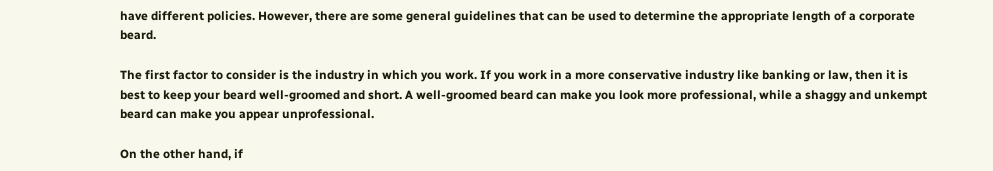have different policies. However, there are some general guidelines that can be used to determine the appropriate length of a corporate beard.

The first factor to consider is the industry in which you work. If you work in a more conservative industry like banking or law, then it is best to keep your beard well-groomed and short. A well-groomed beard can make you look more professional, while a shaggy and unkempt beard can make you appear unprofessional.

On the other hand, if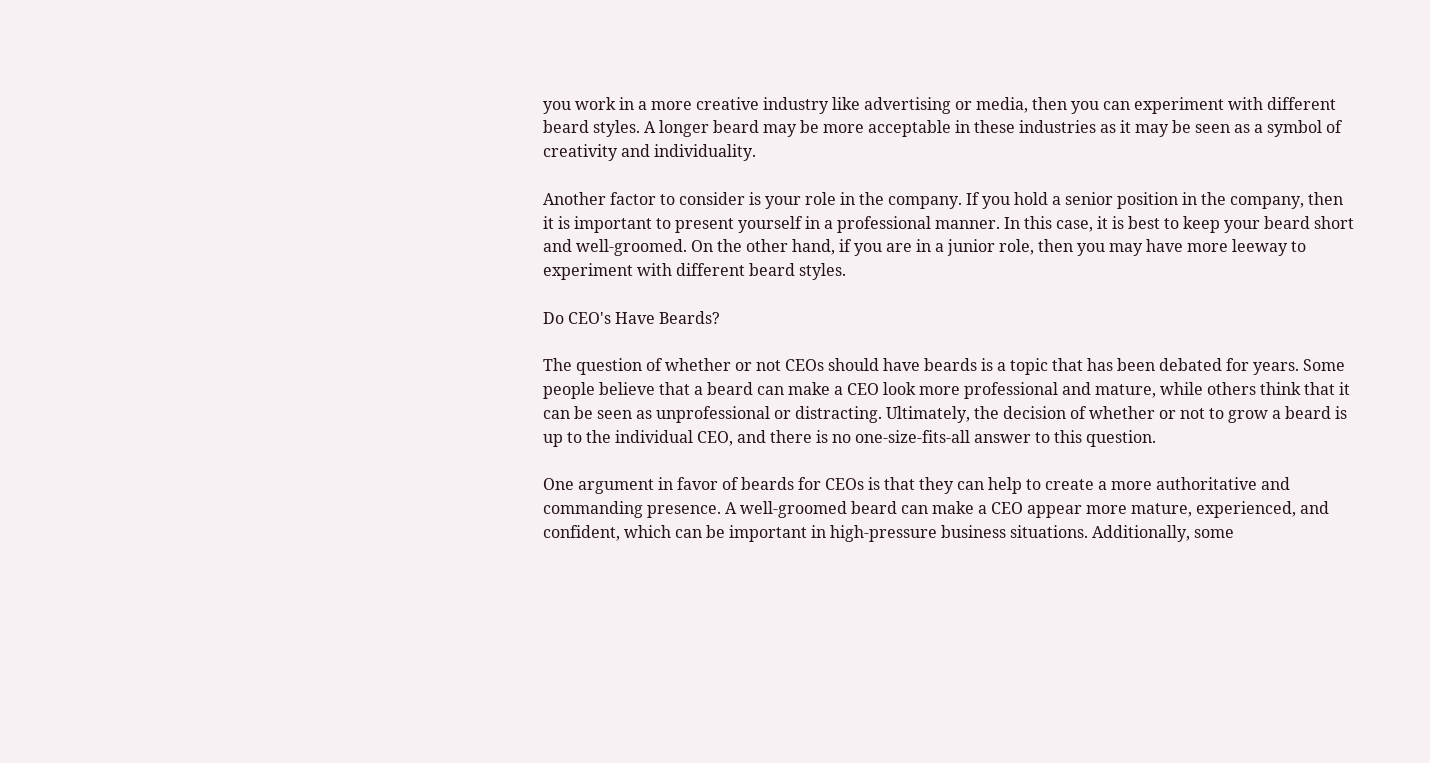you work in a more creative industry like advertising or media, then you can experiment with different beard styles. A longer beard may be more acceptable in these industries as it may be seen as a symbol of creativity and individuality.

Another factor to consider is your role in the company. If you hold a senior position in the company, then it is important to present yourself in a professional manner. In this case, it is best to keep your beard short and well-groomed. On the other hand, if you are in a junior role, then you may have more leeway to experiment with different beard styles.

Do CEO's Have Beards?

The question of whether or not CEOs should have beards is a topic that has been debated for years. Some people believe that a beard can make a CEO look more professional and mature, while others think that it can be seen as unprofessional or distracting. Ultimately, the decision of whether or not to grow a beard is up to the individual CEO, and there is no one-size-fits-all answer to this question.

One argument in favor of beards for CEOs is that they can help to create a more authoritative and commanding presence. A well-groomed beard can make a CEO appear more mature, experienced, and confident, which can be important in high-pressure business situations. Additionally, some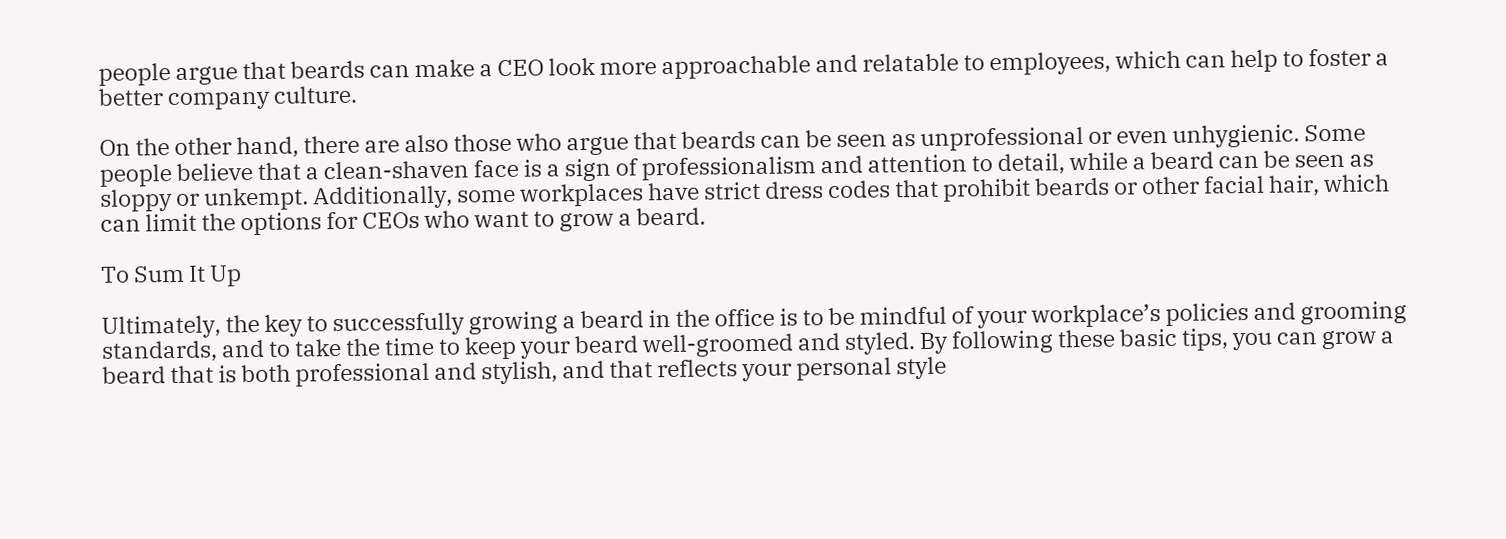people argue that beards can make a CEO look more approachable and relatable to employees, which can help to foster a better company culture.

On the other hand, there are also those who argue that beards can be seen as unprofessional or even unhygienic. Some people believe that a clean-shaven face is a sign of professionalism and attention to detail, while a beard can be seen as sloppy or unkempt. Additionally, some workplaces have strict dress codes that prohibit beards or other facial hair, which can limit the options for CEOs who want to grow a beard.

To Sum It Up

Ultimately, the key to successfully growing a beard in the office is to be mindful of your workplace’s policies and grooming standards, and to take the time to keep your beard well-groomed and styled. By following these basic tips, you can grow a beard that is both professional and stylish, and that reflects your personal style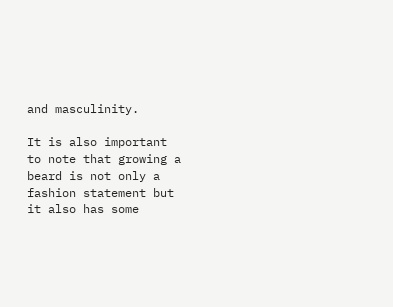and masculinity.

It is also important to note that growing a beard is not only a fashion statement but it also has some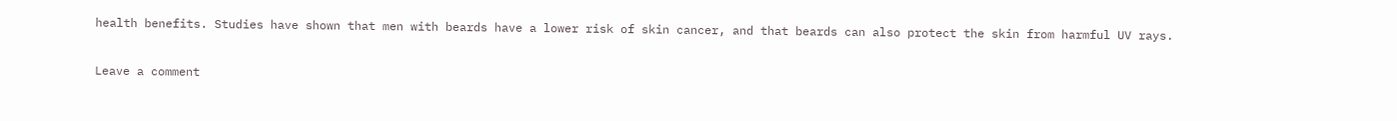health benefits. Studies have shown that men with beards have a lower risk of skin cancer, and that beards can also protect the skin from harmful UV rays.

Leave a comment